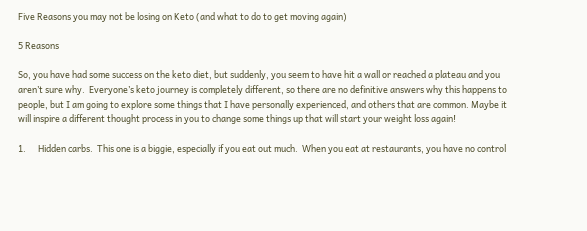Five Reasons you may not be losing on Keto (and what to do to get moving again)

5 Reasons

So, you have had some success on the keto diet, but suddenly, you seem to have hit a wall or reached a plateau and you aren’t sure why.  Everyone’s keto journey is completely different, so there are no definitive answers why this happens to people, but I am going to explore some things that I have personally experienced, and others that are common. Maybe it will inspire a different thought process in you to change some things up that will start your weight loss again!

1.      Hidden carbs.  This one is a biggie, especially if you eat out much.  When you eat at restaurants, you have no control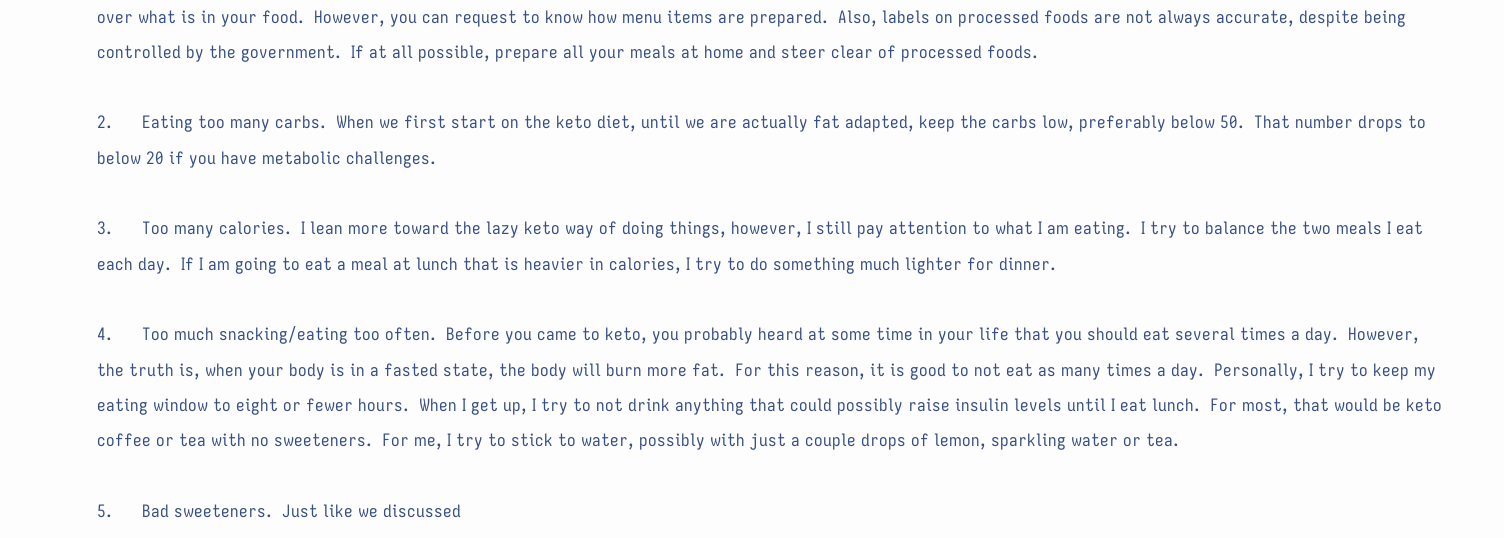over what is in your food.  However, you can request to know how menu items are prepared.  Also, labels on processed foods are not always accurate, despite being controlled by the government.  If at all possible, prepare all your meals at home and steer clear of processed foods.

2.      Eating too many carbs.  When we first start on the keto diet, until we are actually fat adapted, keep the carbs low, preferably below 50.  That number drops to below 20 if you have metabolic challenges.

3.      Too many calories.  I lean more toward the lazy keto way of doing things, however, I still pay attention to what I am eating.  I try to balance the two meals I eat each day.  If I am going to eat a meal at lunch that is heavier in calories, I try to do something much lighter for dinner.

4.      Too much snacking/eating too often.  Before you came to keto, you probably heard at some time in your life that you should eat several times a day.  However, the truth is, when your body is in a fasted state, the body will burn more fat.  For this reason, it is good to not eat as many times a day.  Personally, I try to keep my eating window to eight or fewer hours.  When I get up, I try to not drink anything that could possibly raise insulin levels until I eat lunch.  For most, that would be keto coffee or tea with no sweeteners.  For me, I try to stick to water, possibly with just a couple drops of lemon, sparkling water or tea.

5.      Bad sweeteners.  Just like we discussed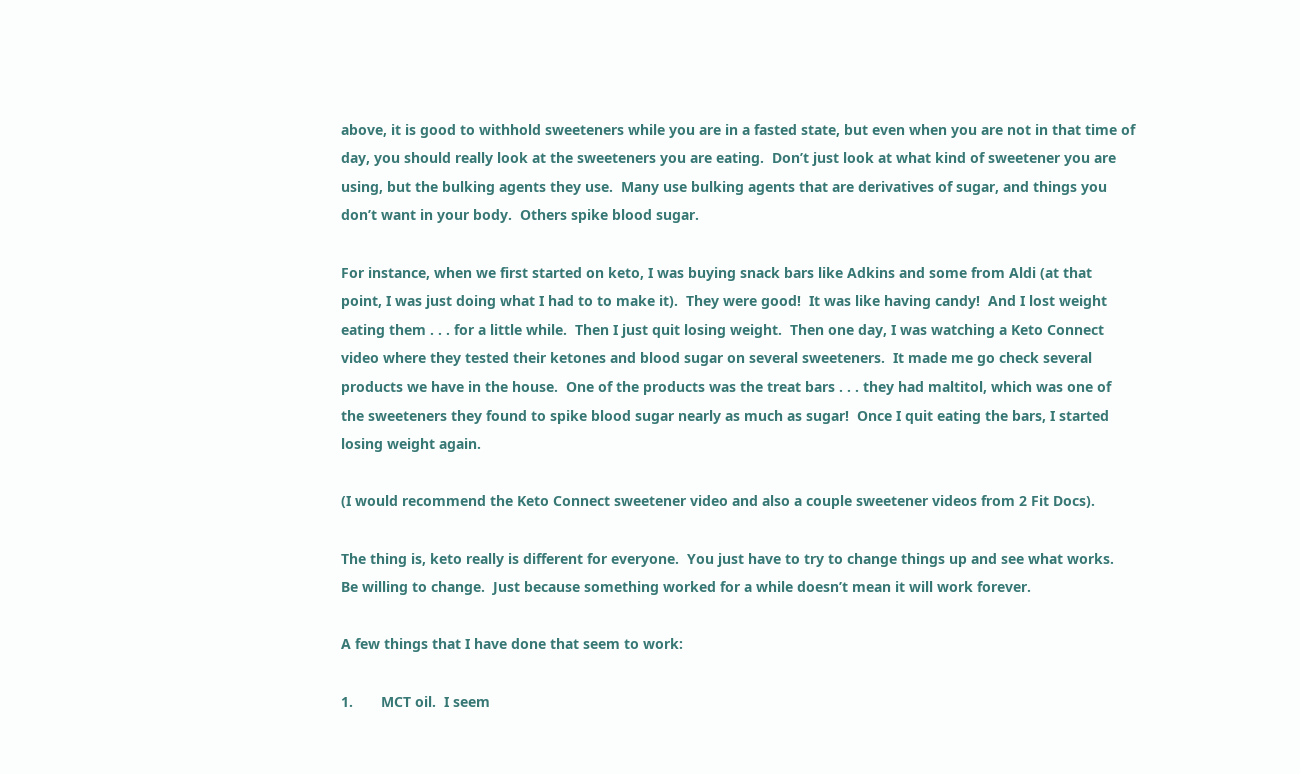above, it is good to withhold sweeteners while you are in a fasted state, but even when you are not in that time of day, you should really look at the sweeteners you are eating.  Don’t just look at what kind of sweetener you are using, but the bulking agents they use.  Many use bulking agents that are derivatives of sugar, and things you don’t want in your body.  Others spike blood sugar.

For instance, when we first started on keto, I was buying snack bars like Adkins and some from Aldi (at that point, I was just doing what I had to to make it).  They were good!  It was like having candy!  And I lost weight eating them . . . for a little while.  Then I just quit losing weight.  Then one day, I was watching a Keto Connect video where they tested their ketones and blood sugar on several sweeteners.  It made me go check several products we have in the house.  One of the products was the treat bars . . . they had maltitol, which was one of the sweeteners they found to spike blood sugar nearly as much as sugar!  Once I quit eating the bars, I started losing weight again.

(I would recommend the Keto Connect sweetener video and also a couple sweetener videos from 2 Fit Docs).

The thing is, keto really is different for everyone.  You just have to try to change things up and see what works.  Be willing to change.  Just because something worked for a while doesn’t mean it will work forever.

A few things that I have done that seem to work:

1.       MCT oil.  I seem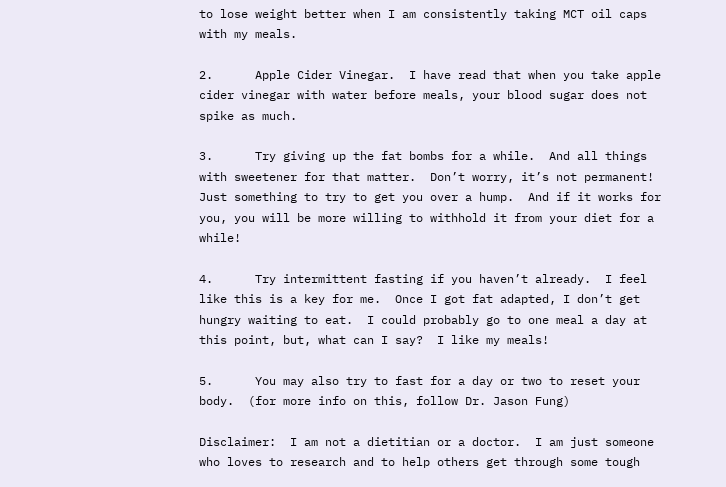to lose weight better when I am consistently taking MCT oil caps with my meals.

2.      Apple Cider Vinegar.  I have read that when you take apple cider vinegar with water before meals, your blood sugar does not spike as much.

3.      Try giving up the fat bombs for a while.  And all things with sweetener for that matter.  Don’t worry, it’s not permanent!  Just something to try to get you over a hump.  And if it works for you, you will be more willing to withhold it from your diet for a while!

4.      Try intermittent fasting if you haven’t already.  I feel like this is a key for me.  Once I got fat adapted, I don’t get hungry waiting to eat.  I could probably go to one meal a day at this point, but, what can I say?  I like my meals!

5.      You may also try to fast for a day or two to reset your body.  (for more info on this, follow Dr. Jason Fung)

Disclaimer:  I am not a dietitian or a doctor.  I am just someone who loves to research and to help others get through some tough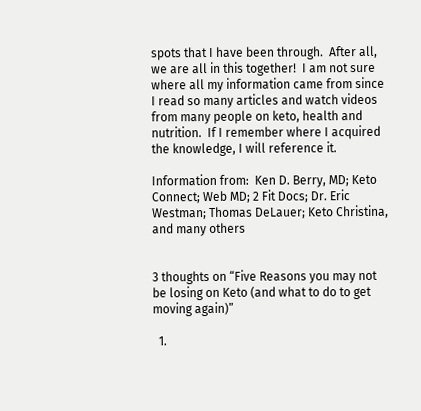spots that I have been through.  After all, we are all in this together!  I am not sure where all my information came from since I read so many articles and watch videos from many people on keto, health and nutrition.  If I remember where I acquired the knowledge, I will reference it.

Information from:  Ken D. Berry, MD; Keto Connect; Web MD; 2 Fit Docs; Dr. Eric Westman; Thomas DeLauer; Keto Christina, and many others


3 thoughts on “Five Reasons you may not be losing on Keto (and what to do to get moving again)”

  1.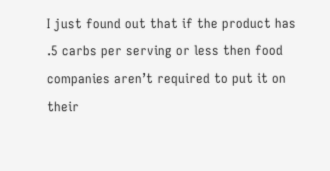I just found out that if the product has .5 carbs per serving or less then food companies aren’t required to put it on their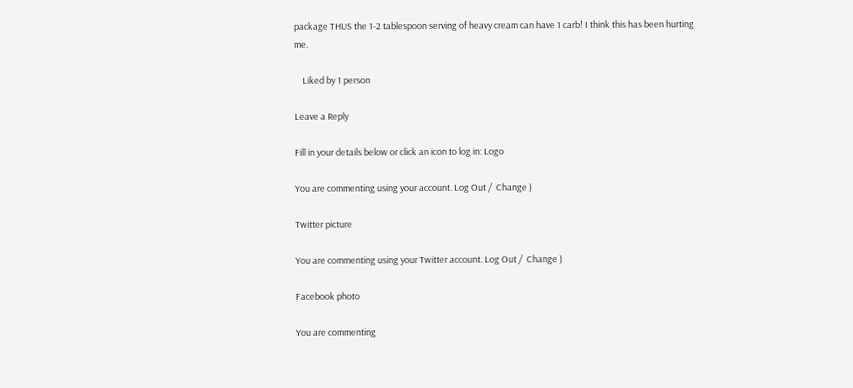package THUS the 1-2 tablespoon serving of heavy cream can have 1 carb! I think this has been hurting me.

    Liked by 1 person

Leave a Reply

Fill in your details below or click an icon to log in: Logo

You are commenting using your account. Log Out /  Change )

Twitter picture

You are commenting using your Twitter account. Log Out /  Change )

Facebook photo

You are commenting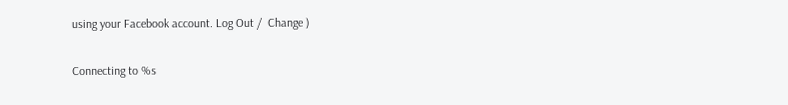using your Facebook account. Log Out /  Change )

Connecting to %s